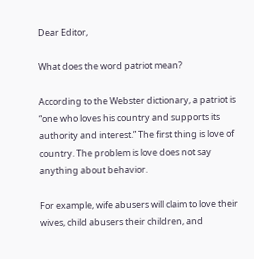Dear Editor,

What does the word patriot mean?

According to the Webster dictionary, a patriot is “one who loves his country and supports its authority and interest.” The first thing is love of country. The problem is love does not say anything about behavior.

For example, wife abusers will claim to love their wives, child abusers their children, and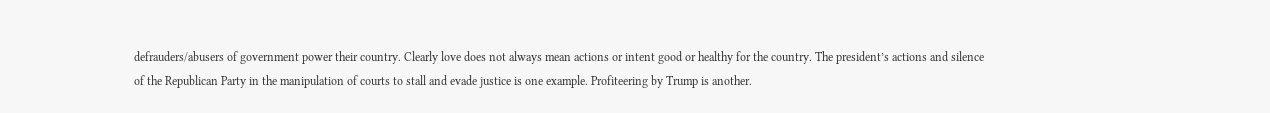defrauders/abusers of government power their country. Clearly love does not always mean actions or intent good or healthy for the country. The president’s actions and silence of the Republican Party in the manipulation of courts to stall and evade justice is one example. Profiteering by Trump is another.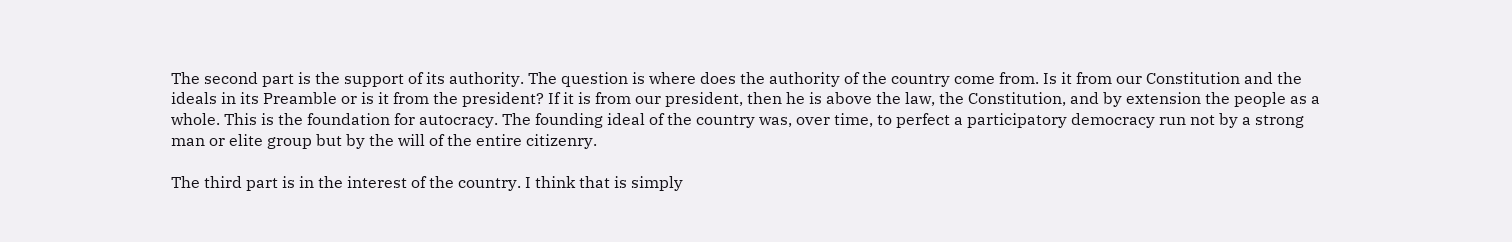The second part is the support of its authority. The question is where does the authority of the country come from. Is it from our Constitution and the ideals in its Preamble or is it from the president? If it is from our president, then he is above the law, the Constitution, and by extension the people as a whole. This is the foundation for autocracy. The founding ideal of the country was, over time, to perfect a participatory democracy run not by a strong man or elite group but by the will of the entire citizenry.

The third part is in the interest of the country. I think that is simply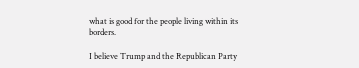what is good for the people living within its borders.

I believe Trump and the Republican Party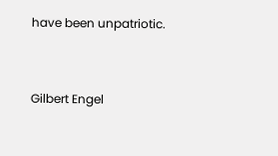have been unpatriotic.


Gilbert Engel